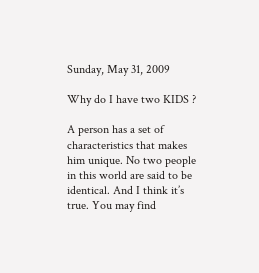Sunday, May 31, 2009

Why do I have two KIDS ?

A person has a set of characteristics that makes him unique. No two people in this world are said to be identical. And I think it’s true. You may find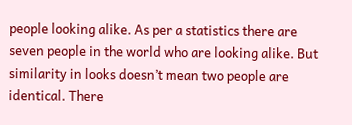people looking alike. As per a statistics there are seven people in the world who are looking alike. But similarity in looks doesn’t mean two people are identical. There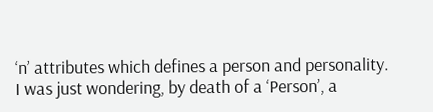‘n’ attributes which defines a person and personality.
I was just wondering, by death of a ‘Person’, a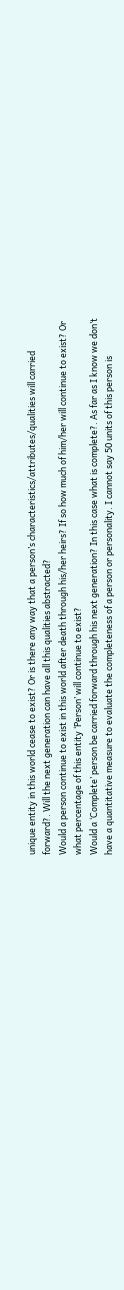unique entity in this world cease to exist? Or is there any way that a person’s characteristics/attributes/qualities will carried forward?. Will the next generation can have all this qualities abstracted?
Would a person continue to exist in this world after death through his/her heirs? If so how much of him/her will continue to exist? Or what percentage of this entity ‘Person’ will continue to exist?
Would a ‘Complete’ person be carried forward through his next generation? In this case what is complete?. As far as I know we don’t have a quantitative measure to evaluate the completeness of a person or personality. I cannot say 50 units of this person is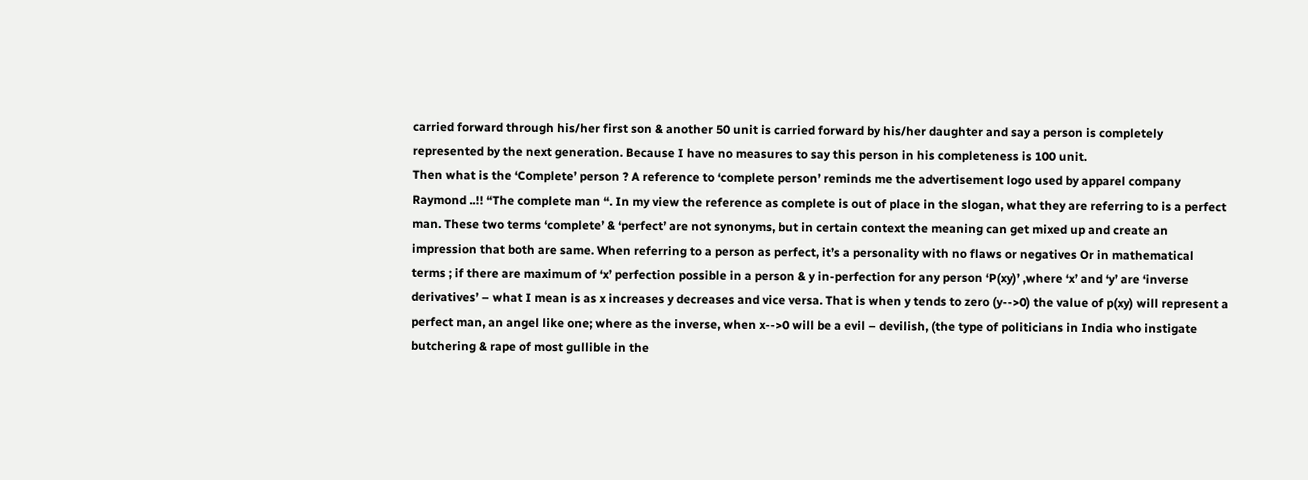carried forward through his/her first son & another 50 unit is carried forward by his/her daughter and say a person is completely represented by the next generation. Because I have no measures to say this person in his completeness is 100 unit.
Then what is the ‘Complete’ person ? A reference to ‘complete person’ reminds me the advertisement logo used by apparel company Raymond ..!! “The complete man “. In my view the reference as complete is out of place in the slogan, what they are referring to is a perfect man. These two terms ‘complete’ & ‘perfect’ are not synonyms, but in certain context the meaning can get mixed up and create an impression that both are same. When referring to a person as perfect, it’s a personality with no flaws or negatives Or in mathematical terms ; if there are maximum of ‘x’ perfection possible in a person & y in-perfection for any person ‘P(xy)’ ,where ‘x’ and ‘y’ are ‘inverse derivatives’ – what I mean is as x increases y decreases and vice versa. That is when y tends to zero (y-->0) the value of p(xy) will represent a perfect man, an angel like one; where as the inverse, when x-->0 will be a evil – devilish, (the type of politicians in India who instigate butchering & rape of most gullible in the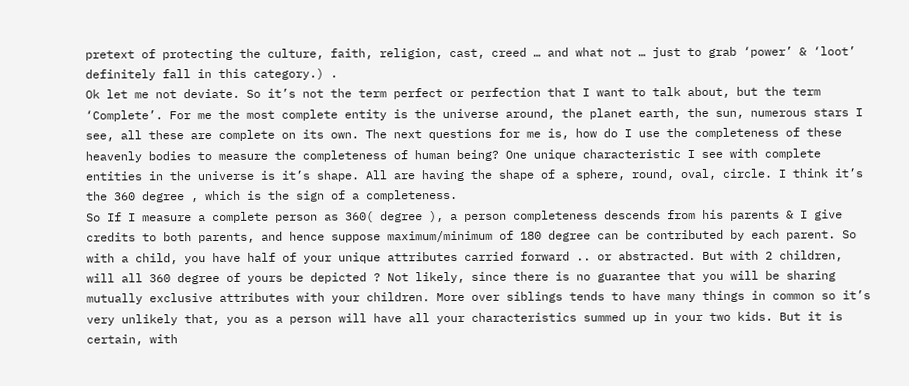pretext of protecting the culture, faith, religion, cast, creed … and what not … just to grab ‘power’ & ‘loot’ definitely fall in this category.) .
Ok let me not deviate. So it’s not the term perfect or perfection that I want to talk about, but the term ‘Complete’. For me the most complete entity is the universe around, the planet earth, the sun, numerous stars I see, all these are complete on its own. The next questions for me is, how do I use the completeness of these heavenly bodies to measure the completeness of human being? One unique characteristic I see with complete entities in the universe is it’s shape. All are having the shape of a sphere, round, oval, circle. I think it’s the 360 degree , which is the sign of a completeness.
So If I measure a complete person as 360( degree ), a person completeness descends from his parents & I give credits to both parents, and hence suppose maximum/minimum of 180 degree can be contributed by each parent. So with a child, you have half of your unique attributes carried forward .. or abstracted. But with 2 children, will all 360 degree of yours be depicted ? Not likely, since there is no guarantee that you will be sharing mutually exclusive attributes with your children. More over siblings tends to have many things in common so it’s very unlikely that, you as a person will have all your characteristics summed up in your two kids. But it is certain, with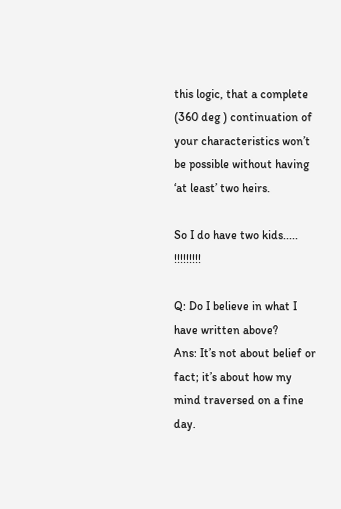this logic, that a complete (360 deg ) continuation of your characteristics won’t be possible without having ‘at least’ two heirs.

So I do have two kids..... !!!!!!!!!

Q: Do I believe in what I have written above?
Ans: It’s not about belief or fact; it’s about how my mind traversed on a fine day.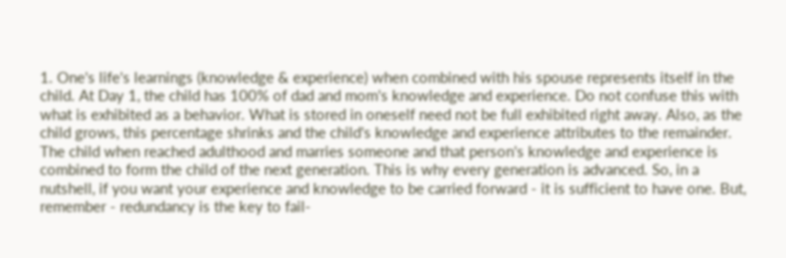1. One's life's learnings (knowledge & experience) when combined with his spouse represents itself in the child. At Day 1, the child has 100% of dad and mom's knowledge and experience. Do not confuse this with what is exhibited as a behavior. What is stored in oneself need not be full exhibited right away. Also, as the child grows, this percentage shrinks and the child's knowledge and experience attributes to the remainder. The child when reached adulthood and marries someone and that person's knowledge and experience is combined to form the child of the next generation. This is why every generation is advanced. So, in a nutshell, if you want your experience and knowledge to be carried forward - it is sufficient to have one. But, remember - redundancy is the key to fail-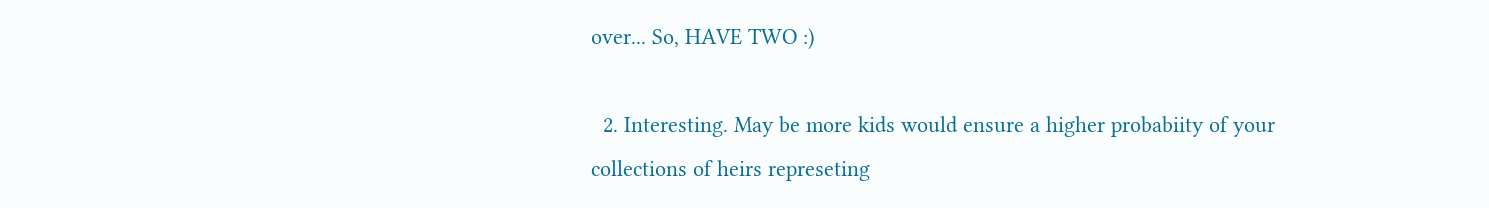over... So, HAVE TWO :)

  2. Interesting. May be more kids would ensure a higher probabiity of your collections of heirs represeting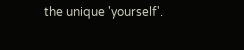the unique 'yourself'.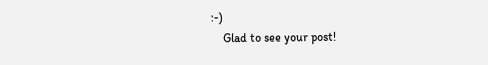:-)
    Glad to see your post!